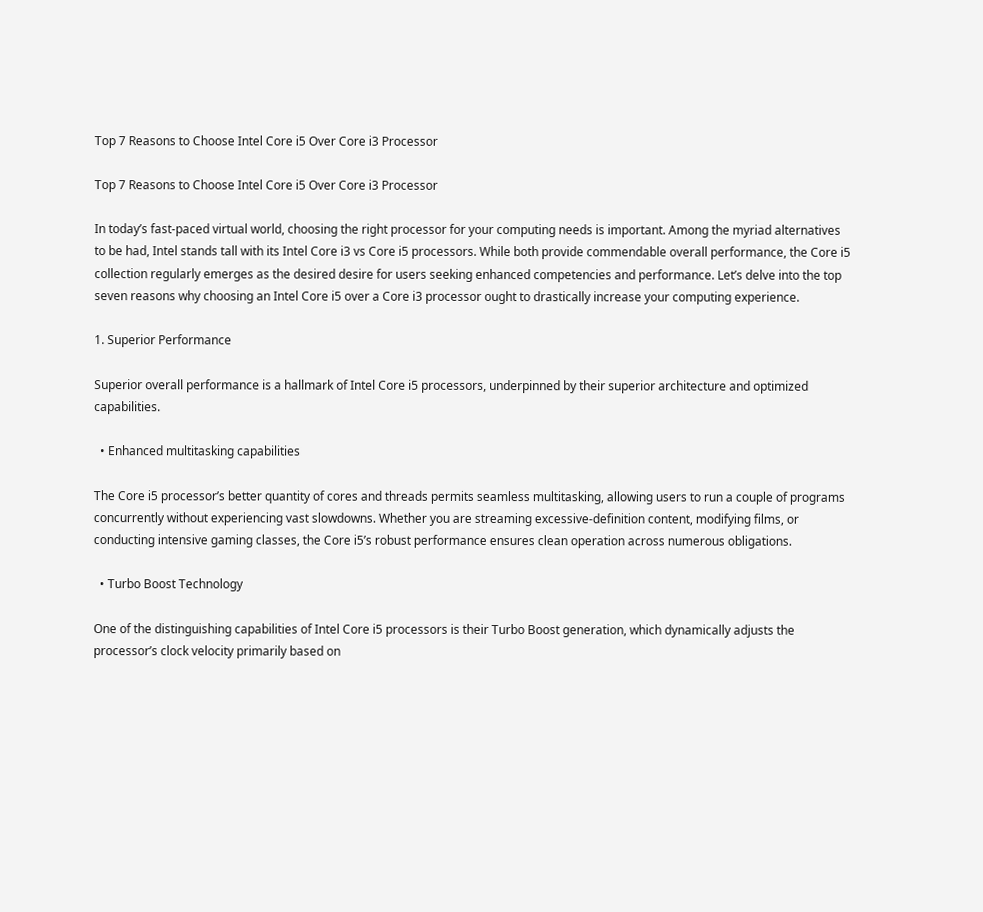Top 7 Reasons to Choose Intel Core i5 Over Core i3 Processor

Top 7 Reasons to Choose Intel Core i5 Over Core i3 Processor

In today’s fast-paced virtual world, choosing the right processor for your computing needs is important. Among the myriad alternatives to be had, Intel stands tall with its Intel Core i3 vs Core i5 processors. While both provide commendable overall performance, the Core i5 collection regularly emerges as the desired desire for users seeking enhanced competencies and performance. Let’s delve into the top seven reasons why choosing an Intel Core i5 over a Core i3 processor ought to drastically increase your computing experience.

1. Superior Performance

Superior overall performance is a hallmark of Intel Core i5 processors, underpinned by their superior architecture and optimized capabilities.

  • Enhanced multitasking capabilities

The Core i5 processor’s better quantity of cores and threads permits seamless multitasking, allowing users to run a couple of programs concurrently without experiencing vast slowdowns. Whether you are streaming excessive-definition content, modifying films, or conducting intensive gaming classes, the Core i5’s robust performance ensures clean operation across numerous obligations.

  • Turbo Boost Technology

One of the distinguishing capabilities of Intel Core i5 processors is their Turbo Boost generation, which dynamically adjusts the processor’s clock velocity primarily based on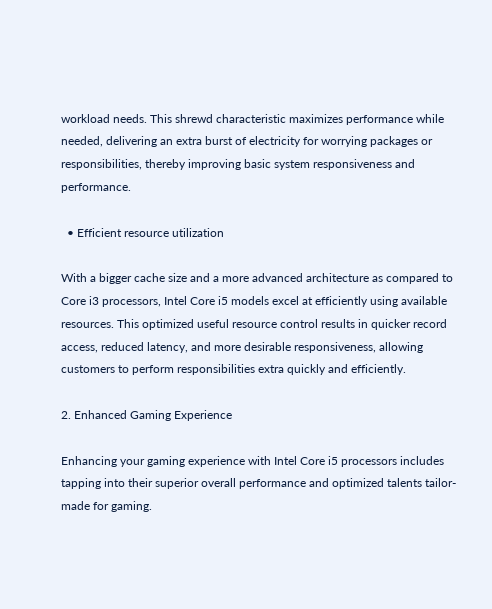workload needs. This shrewd characteristic maximizes performance while needed, delivering an extra burst of electricity for worrying packages or responsibilities, thereby improving basic system responsiveness and performance.

  • Efficient resource utilization

With a bigger cache size and a more advanced architecture as compared to Core i3 processors, Intel Core i5 models excel at efficiently using available resources. This optimized useful resource control results in quicker record access, reduced latency, and more desirable responsiveness, allowing customers to perform responsibilities extra quickly and efficiently.

2. Enhanced Gaming Experience

Enhancing your gaming experience with Intel Core i5 processors includes tapping into their superior overall performance and optimized talents tailor-made for gaming.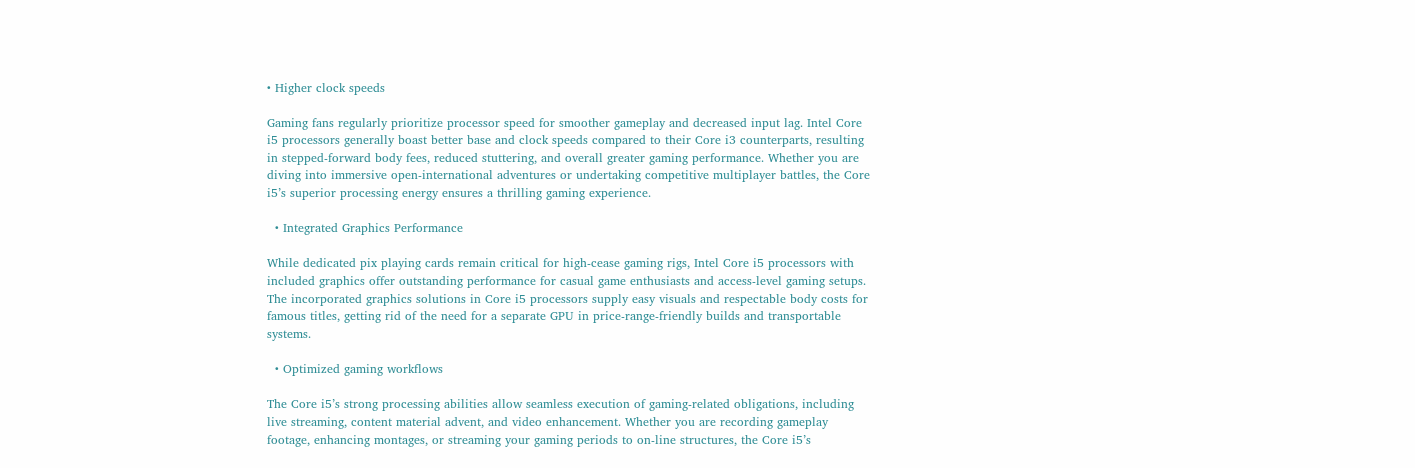• Higher clock speeds

Gaming fans regularly prioritize processor speed for smoother gameplay and decreased input lag. Intel Core i5 processors generally boast better base and clock speeds compared to their Core i3 counterparts, resulting in stepped-forward body fees, reduced stuttering, and overall greater gaming performance. Whether you are diving into immersive open-international adventures or undertaking competitive multiplayer battles, the Core i5’s superior processing energy ensures a thrilling gaming experience.

  • Integrated Graphics Performance

While dedicated pix playing cards remain critical for high-cease gaming rigs, Intel Core i5 processors with included graphics offer outstanding performance for casual game enthusiasts and access-level gaming setups. The incorporated graphics solutions in Core i5 processors supply easy visuals and respectable body costs for famous titles, getting rid of the need for a separate GPU in price-range-friendly builds and transportable systems.

  • Optimized gaming workflows

The Core i5’s strong processing abilities allow seamless execution of gaming-related obligations, including live streaming, content material advent, and video enhancement. Whether you are recording gameplay footage, enhancing montages, or streaming your gaming periods to on-line structures, the Core i5’s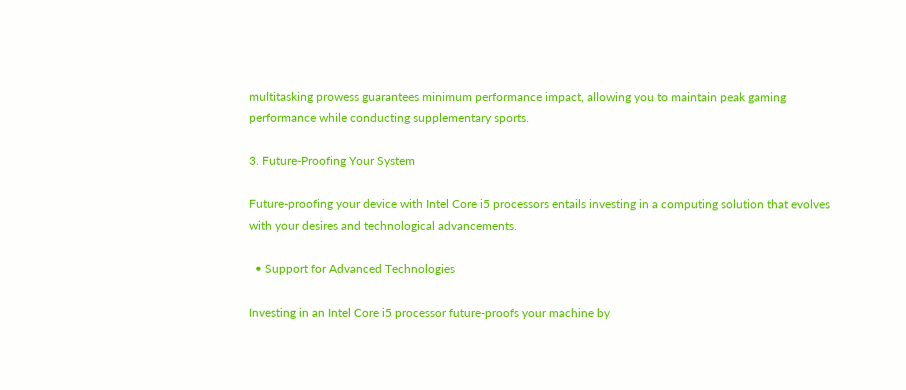multitasking prowess guarantees minimum performance impact, allowing you to maintain peak gaming performance while conducting supplementary sports.

3. Future-Proofing Your System

Future-proofing your device with Intel Core i5 processors entails investing in a computing solution that evolves with your desires and technological advancements.

  • Support for Advanced Technologies

Investing in an Intel Core i5 processor future-proofs your machine by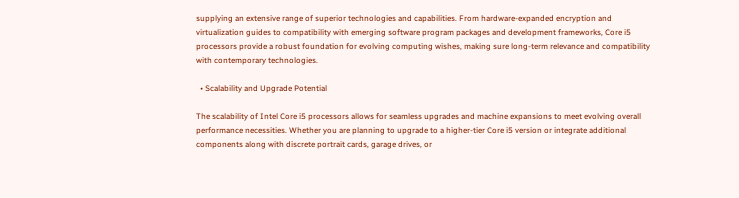supplying an extensive range of superior technologies and capabilities. From hardware-expanded encryption and virtualization guides to compatibility with emerging software program packages and development frameworks, Core i5 processors provide a robust foundation for evolving computing wishes, making sure long-term relevance and compatibility with contemporary technologies.

  • Scalability and Upgrade Potential

The scalability of Intel Core i5 processors allows for seamless upgrades and machine expansions to meet evolving overall performance necessities. Whether you are planning to upgrade to a higher-tier Core i5 version or integrate additional components along with discrete portrait cards, garage drives, or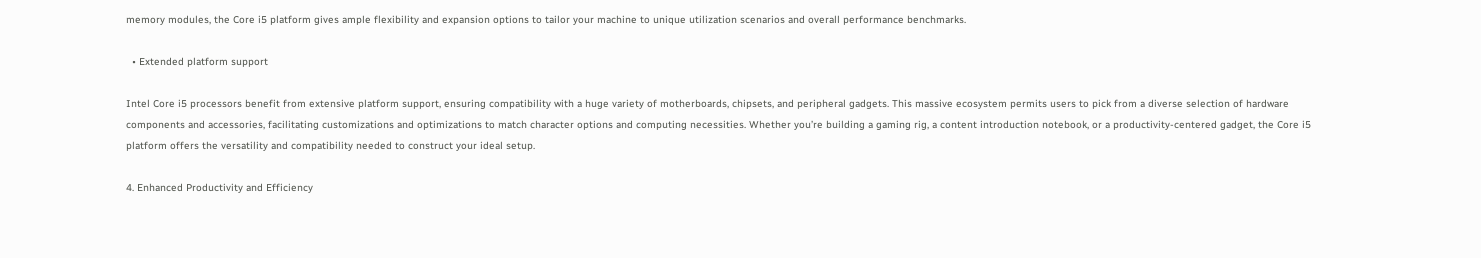memory modules, the Core i5 platform gives ample flexibility and expansion options to tailor your machine to unique utilization scenarios and overall performance benchmarks.

  • Extended platform support

Intel Core i5 processors benefit from extensive platform support, ensuring compatibility with a huge variety of motherboards, chipsets, and peripheral gadgets. This massive ecosystem permits users to pick from a diverse selection of hardware components and accessories, facilitating customizations and optimizations to match character options and computing necessities. Whether you’re building a gaming rig, a content introduction notebook, or a productivity-centered gadget, the Core i5 platform offers the versatility and compatibility needed to construct your ideal setup.

4. Enhanced Productivity and Efficiency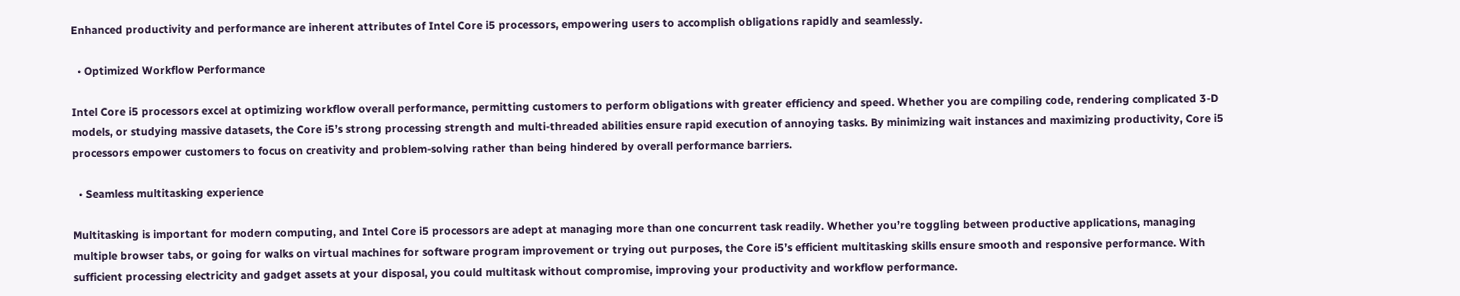Enhanced productivity and performance are inherent attributes of Intel Core i5 processors, empowering users to accomplish obligations rapidly and seamlessly.

  • Optimized Workflow Performance

Intel Core i5 processors excel at optimizing workflow overall performance, permitting customers to perform obligations with greater efficiency and speed. Whether you are compiling code, rendering complicated 3-D models, or studying massive datasets, the Core i5’s strong processing strength and multi-threaded abilities ensure rapid execution of annoying tasks. By minimizing wait instances and maximizing productivity, Core i5 processors empower customers to focus on creativity and problem-solving rather than being hindered by overall performance barriers.

  • Seamless multitasking experience

Multitasking is important for modern computing, and Intel Core i5 processors are adept at managing more than one concurrent task readily. Whether you’re toggling between productive applications, managing multiple browser tabs, or going for walks on virtual machines for software program improvement or trying out purposes, the Core i5’s efficient multitasking skills ensure smooth and responsive performance. With sufficient processing electricity and gadget assets at your disposal, you could multitask without compromise, improving your productivity and workflow performance.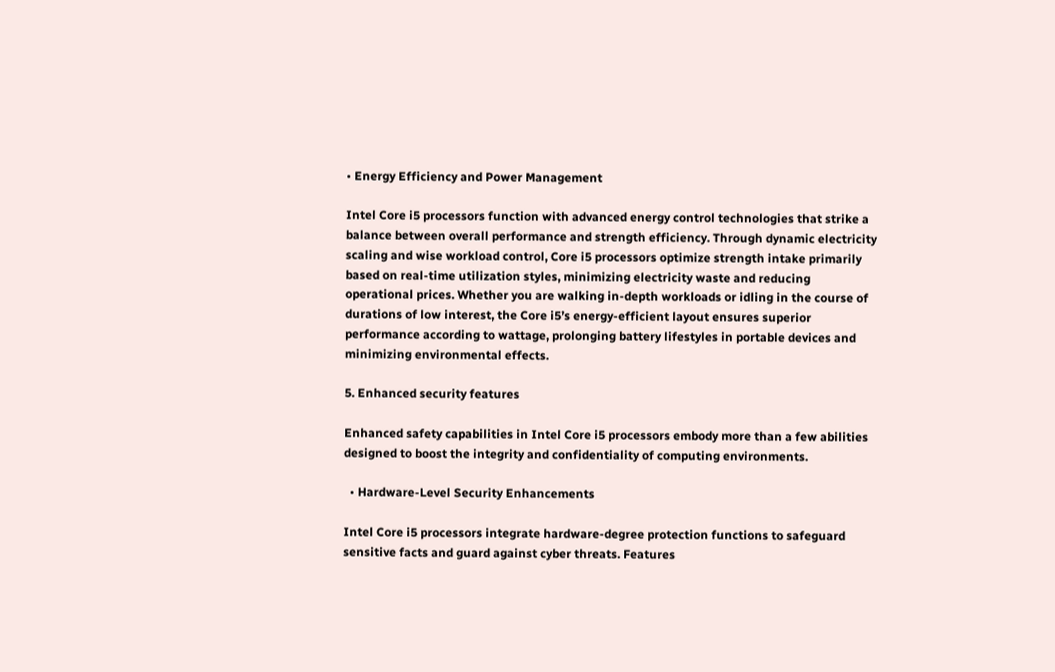• Energy Efficiency and Power Management

Intel Core i5 processors function with advanced energy control technologies that strike a balance between overall performance and strength efficiency. Through dynamic electricity scaling and wise workload control, Core i5 processors optimize strength intake primarily based on real-time utilization styles, minimizing electricity waste and reducing operational prices. Whether you are walking in-depth workloads or idling in the course of durations of low interest, the Core i5’s energy-efficient layout ensures superior performance according to wattage, prolonging battery lifestyles in portable devices and minimizing environmental effects.

5. Enhanced security features

Enhanced safety capabilities in Intel Core i5 processors embody more than a few abilities designed to boost the integrity and confidentiality of computing environments.

  • Hardware-Level Security Enhancements

Intel Core i5 processors integrate hardware-degree protection functions to safeguard sensitive facts and guard against cyber threats. Features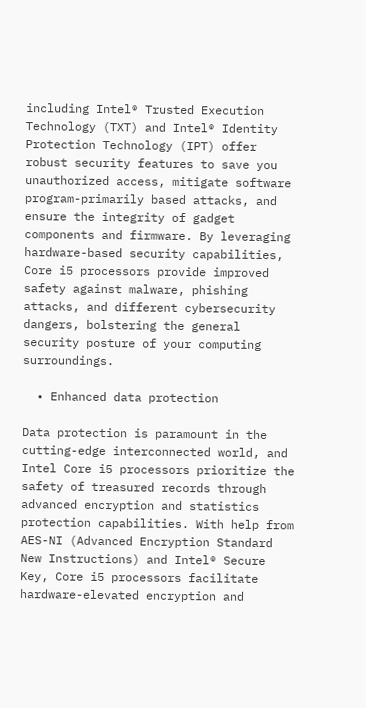including Intel® Trusted Execution Technology (TXT) and Intel® Identity Protection Technology (IPT) offer robust security features to save you unauthorized access, mitigate software program-primarily based attacks, and ensure the integrity of gadget components and firmware. By leveraging hardware-based security capabilities, Core i5 processors provide improved safety against malware, phishing attacks, and different cybersecurity dangers, bolstering the general security posture of your computing surroundings.

  • Enhanced data protection

Data protection is paramount in the cutting-edge interconnected world, and Intel Core i5 processors prioritize the safety of treasured records through advanced encryption and statistics protection capabilities. With help from AES-NI (Advanced Encryption Standard New Instructions) and Intel® Secure Key, Core i5 processors facilitate hardware-elevated encryption and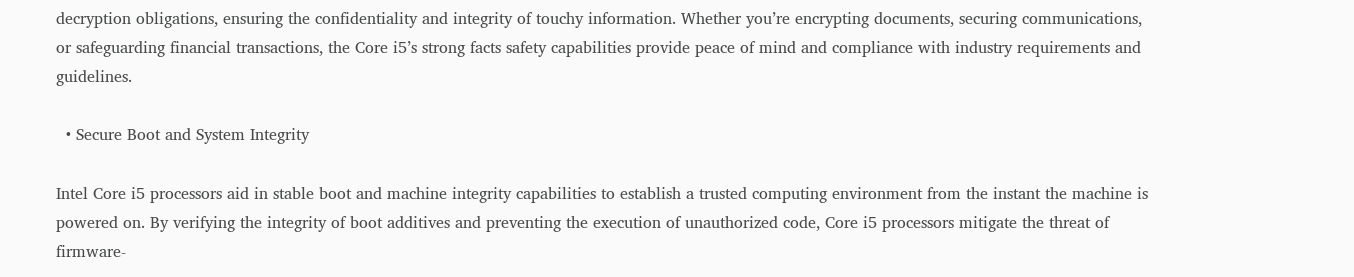decryption obligations, ensuring the confidentiality and integrity of touchy information. Whether you’re encrypting documents, securing communications, or safeguarding financial transactions, the Core i5’s strong facts safety capabilities provide peace of mind and compliance with industry requirements and guidelines.

  • Secure Boot and System Integrity

Intel Core i5 processors aid in stable boot and machine integrity capabilities to establish a trusted computing environment from the instant the machine is powered on. By verifying the integrity of boot additives and preventing the execution of unauthorized code, Core i5 processors mitigate the threat of firmware-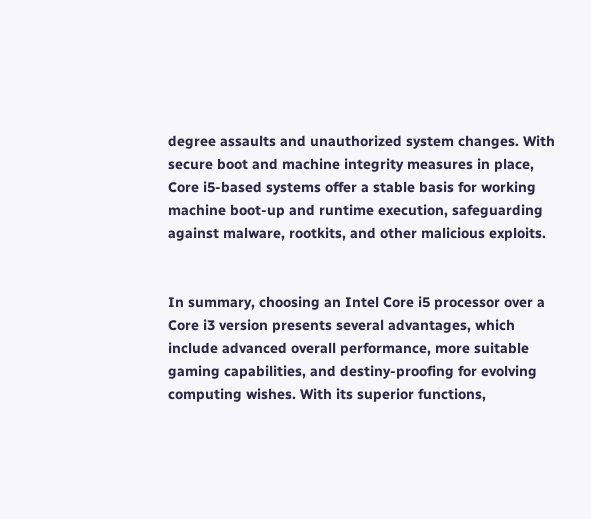degree assaults and unauthorized system changes. With secure boot and machine integrity measures in place, Core i5-based systems offer a stable basis for working machine boot-up and runtime execution, safeguarding against malware, rootkits, and other malicious exploits.


In summary, choosing an Intel Core i5 processor over a Core i3 version presents several advantages, which include advanced overall performance, more suitable gaming capabilities, and destiny-proofing for evolving computing wishes. With its superior functions,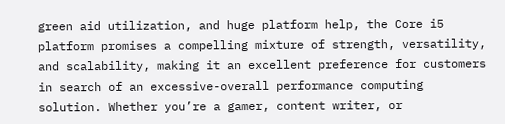green aid utilization, and huge platform help, the Core i5 platform promises a compelling mixture of strength, versatility, and scalability, making it an excellent preference for customers in search of an excessive-overall performance computing solution. Whether you’re a gamer, content writer, or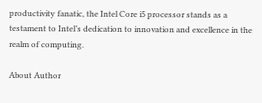productivity fanatic, the Intel Core i5 processor stands as a testament to Intel’s dedication to innovation and excellence in the realm of computing.

About Author